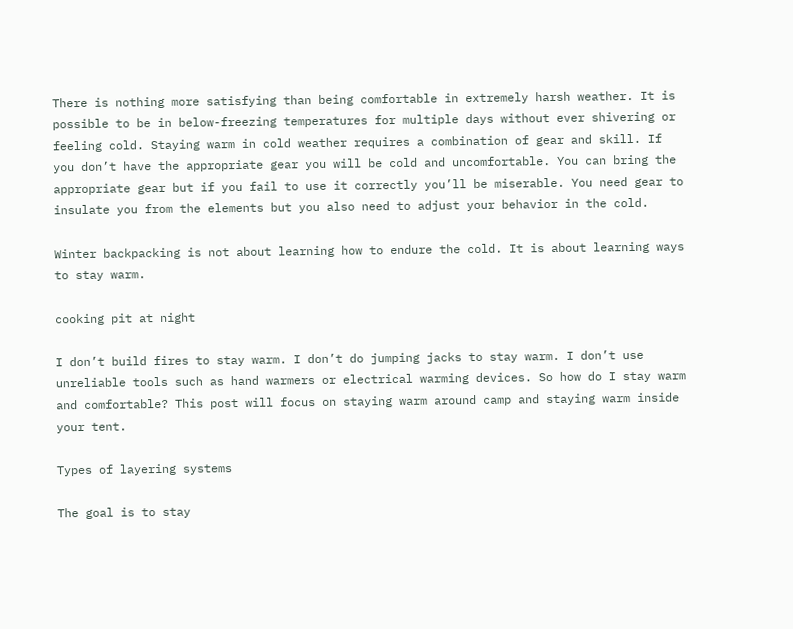There is nothing more satisfying than being comfortable in extremely harsh weather. It is possible to be in below-freezing temperatures for multiple days without ever shivering or feeling cold. Staying warm in cold weather requires a combination of gear and skill. If you don’t have the appropriate gear you will be cold and uncomfortable. You can bring the appropriate gear but if you fail to use it correctly you’ll be miserable. You need gear to insulate you from the elements but you also need to adjust your behavior in the cold.

Winter backpacking is not about learning how to endure the cold. It is about learning ways to stay warm.

cooking pit at night

I don’t build fires to stay warm. I don’t do jumping jacks to stay warm. I don’t use unreliable tools such as hand warmers or electrical warming devices. So how do I stay warm and comfortable? This post will focus on staying warm around camp and staying warm inside your tent.

Types of layering systems

The goal is to stay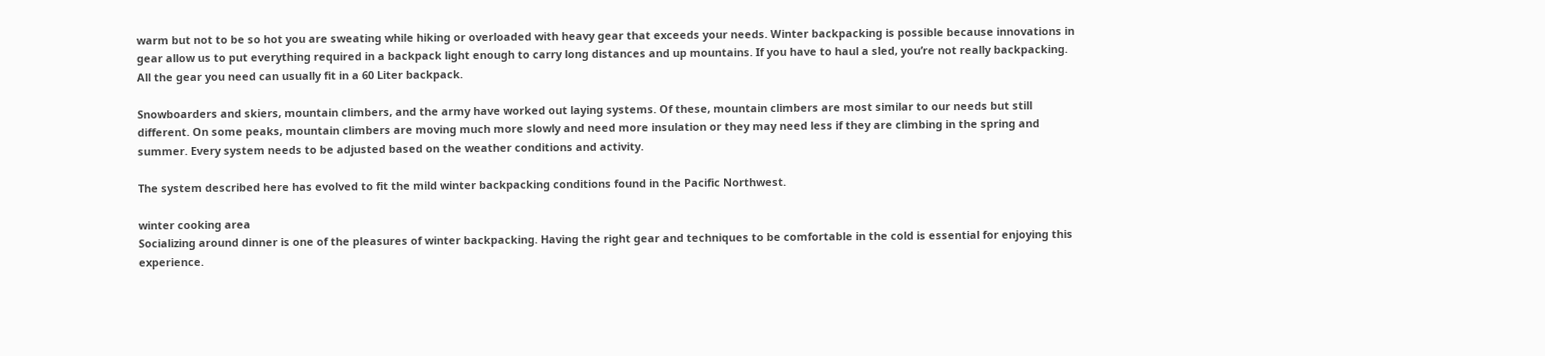warm but not to be so hot you are sweating while hiking or overloaded with heavy gear that exceeds your needs. Winter backpacking is possible because innovations in gear allow us to put everything required in a backpack light enough to carry long distances and up mountains. If you have to haul a sled, you’re not really backpacking. All the gear you need can usually fit in a 60 Liter backpack.

Snowboarders and skiers, mountain climbers, and the army have worked out laying systems. Of these, mountain climbers are most similar to our needs but still different. On some peaks, mountain climbers are moving much more slowly and need more insulation or they may need less if they are climbing in the spring and summer. Every system needs to be adjusted based on the weather conditions and activity.

The system described here has evolved to fit the mild winter backpacking conditions found in the Pacific Northwest.

winter cooking area
Socializing around dinner is one of the pleasures of winter backpacking. Having the right gear and techniques to be comfortable in the cold is essential for enjoying this experience.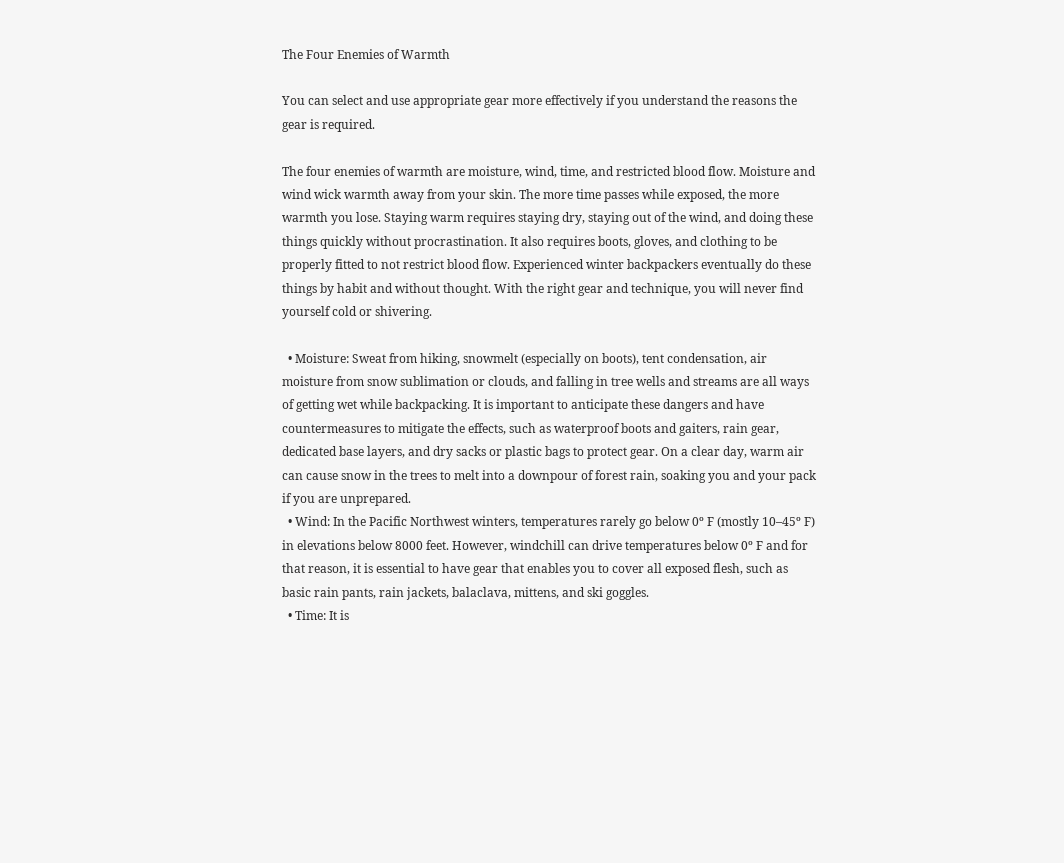The Four Enemies of Warmth

You can select and use appropriate gear more effectively if you understand the reasons the gear is required.

The four enemies of warmth are moisture, wind, time, and restricted blood flow. Moisture and wind wick warmth away from your skin. The more time passes while exposed, the more warmth you lose. Staying warm requires staying dry, staying out of the wind, and doing these things quickly without procrastination. It also requires boots, gloves, and clothing to be properly fitted to not restrict blood flow. Experienced winter backpackers eventually do these things by habit and without thought. With the right gear and technique, you will never find yourself cold or shivering.

  • Moisture: Sweat from hiking, snowmelt (especially on boots), tent condensation, air moisture from snow sublimation or clouds, and falling in tree wells and streams are all ways of getting wet while backpacking. It is important to anticipate these dangers and have countermeasures to mitigate the effects, such as waterproof boots and gaiters, rain gear, dedicated base layers, and dry sacks or plastic bags to protect gear. On a clear day, warm air can cause snow in the trees to melt into a downpour of forest rain, soaking you and your pack if you are unprepared.
  • Wind: In the Pacific Northwest winters, temperatures rarely go below 0º F (mostly 10–45º F) in elevations below 8000 feet. However, windchill can drive temperatures below 0º F and for that reason, it is essential to have gear that enables you to cover all exposed flesh, such as basic rain pants, rain jackets, balaclava, mittens, and ski goggles.
  • Time: It is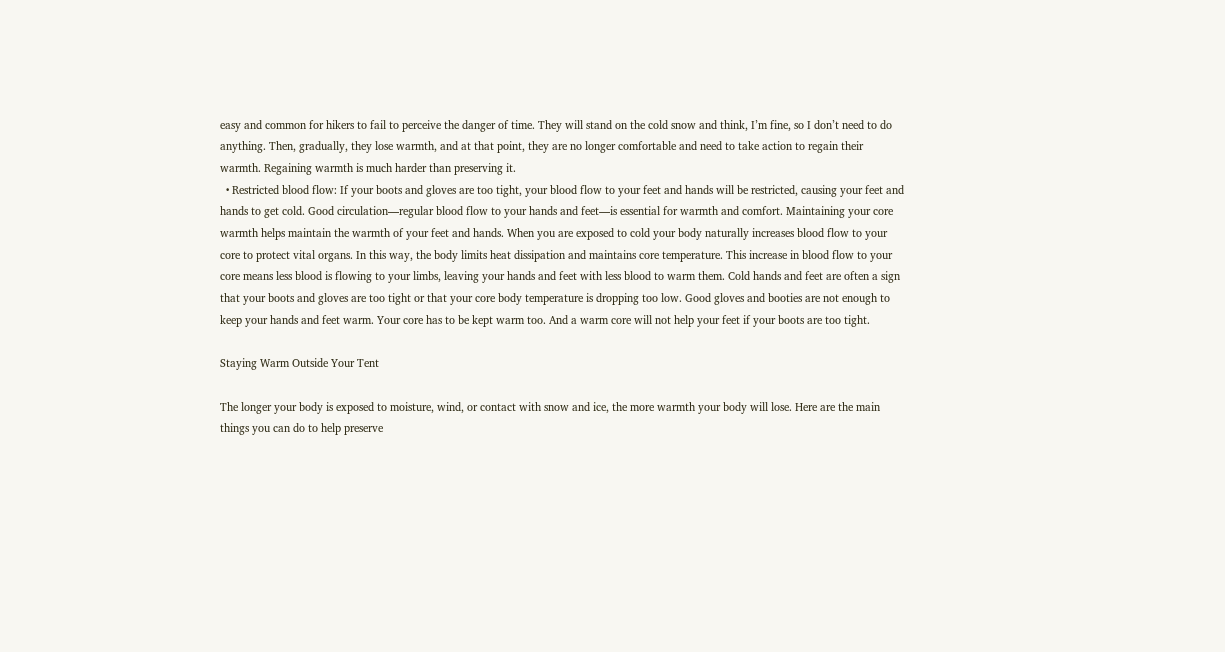easy and common for hikers to fail to perceive the danger of time. They will stand on the cold snow and think, I’m fine, so I don’t need to do anything. Then, gradually, they lose warmth, and at that point, they are no longer comfortable and need to take action to regain their warmth. Regaining warmth is much harder than preserving it.
  • Restricted blood flow: If your boots and gloves are too tight, your blood flow to your feet and hands will be restricted, causing your feet and hands to get cold. Good circulation—regular blood flow to your hands and feet—is essential for warmth and comfort. Maintaining your core warmth helps maintain the warmth of your feet and hands. When you are exposed to cold your body naturally increases blood flow to your core to protect vital organs. In this way, the body limits heat dissipation and maintains core temperature. This increase in blood flow to your core means less blood is flowing to your limbs, leaving your hands and feet with less blood to warm them. Cold hands and feet are often a sign that your boots and gloves are too tight or that your core body temperature is dropping too low. Good gloves and booties are not enough to keep your hands and feet warm. Your core has to be kept warm too. And a warm core will not help your feet if your boots are too tight.

Staying Warm Outside Your Tent

The longer your body is exposed to moisture, wind, or contact with snow and ice, the more warmth your body will lose. Here are the main things you can do to help preserve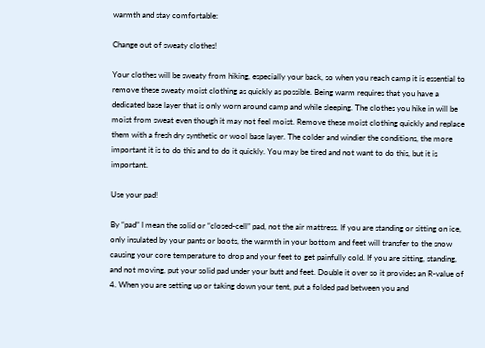warmth and stay comfortable:

Change out of sweaty clothes!

Your clothes will be sweaty from hiking, especially your back, so when you reach camp it is essential to remove these sweaty moist clothing as quickly as possible. Being warm requires that you have a dedicated base layer that is only worn around camp and while sleeping. The clothes you hike in will be moist from sweat even though it may not feel moist. Remove these moist clothing quickly and replace them with a fresh dry synthetic or wool base layer. The colder and windier the conditions, the more important it is to do this and to do it quickly. You may be tired and not want to do this, but it is important.

Use your pad!

By “pad” I mean the solid or “closed-cell” pad, not the air mattress. If you are standing or sitting on ice, only insulated by your pants or boots, the warmth in your bottom and feet will transfer to the snow causing your core temperature to drop and your feet to get painfully cold. If you are sitting, standing, and not moving, put your solid pad under your butt and feet. Double it over so it provides an R-value of 4. When you are setting up or taking down your tent, put a folded pad between you and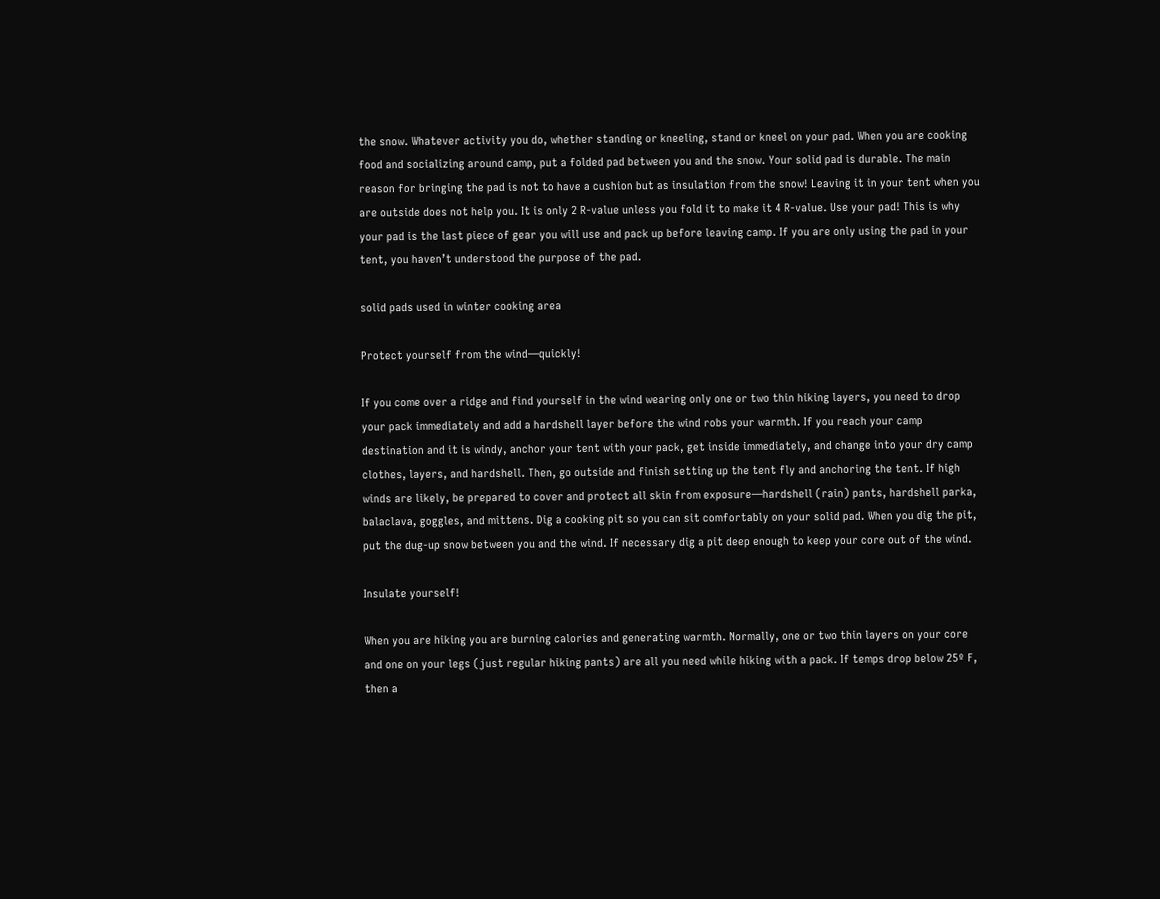the snow. Whatever activity you do, whether standing or kneeling, stand or kneel on your pad. When you are cooking food and socializing around camp, put a folded pad between you and the snow. Your solid pad is durable. The main reason for bringing the pad is not to have a cushion but as insulation from the snow! Leaving it in your tent when you are outside does not help you. It is only 2 R-value unless you fold it to make it 4 R-value. Use your pad! This is why your pad is the last piece of gear you will use and pack up before leaving camp. If you are only using the pad in your tent, you haven’t understood the purpose of the pad.

solid pads used in winter cooking area

Protect yourself from the wind—quickly!

If you come over a ridge and find yourself in the wind wearing only one or two thin hiking layers, you need to drop your pack immediately and add a hardshell layer before the wind robs your warmth. If you reach your camp destination and it is windy, anchor your tent with your pack, get inside immediately, and change into your dry camp clothes, layers, and hardshell. Then, go outside and finish setting up the tent fly and anchoring the tent. If high winds are likely, be prepared to cover and protect all skin from exposure—hardshell (rain) pants, hardshell parka, balaclava, goggles, and mittens. Dig a cooking pit so you can sit comfortably on your solid pad. When you dig the pit, put the dug-up snow between you and the wind. If necessary dig a pit deep enough to keep your core out of the wind.

Insulate yourself!

When you are hiking you are burning calories and generating warmth. Normally, one or two thin layers on your core and one on your legs (just regular hiking pants) are all you need while hiking with a pack. If temps drop below 25º F, then a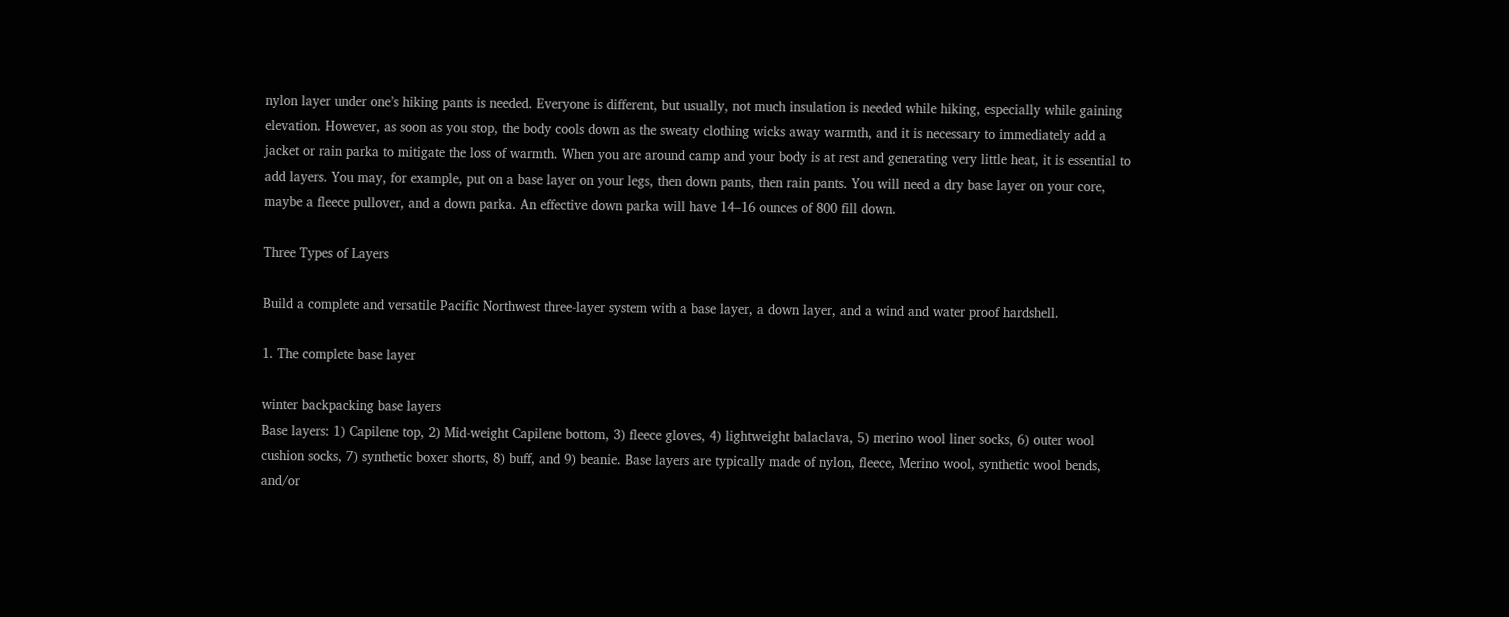nylon layer under one’s hiking pants is needed. Everyone is different, but usually, not much insulation is needed while hiking, especially while gaining elevation. However, as soon as you stop, the body cools down as the sweaty clothing wicks away warmth, and it is necessary to immediately add a jacket or rain parka to mitigate the loss of warmth. When you are around camp and your body is at rest and generating very little heat, it is essential to add layers. You may, for example, put on a base layer on your legs, then down pants, then rain pants. You will need a dry base layer on your core, maybe a fleece pullover, and a down parka. An effective down parka will have 14–16 ounces of 800 fill down.

Three Types of Layers

Build a complete and versatile Pacific Northwest three-layer system with a base layer, a down layer, and a wind and water proof hardshell.

1. The complete base layer

winter backpacking base layers
Base layers: 1) Capilene top, 2) Mid-weight Capilene bottom, 3) fleece gloves, 4) lightweight balaclava, 5) merino wool liner socks, 6) outer wool cushion socks, 7) synthetic boxer shorts, 8) buff, and 9) beanie. Base layers are typically made of nylon, fleece, Merino wool, synthetic wool bends, and/or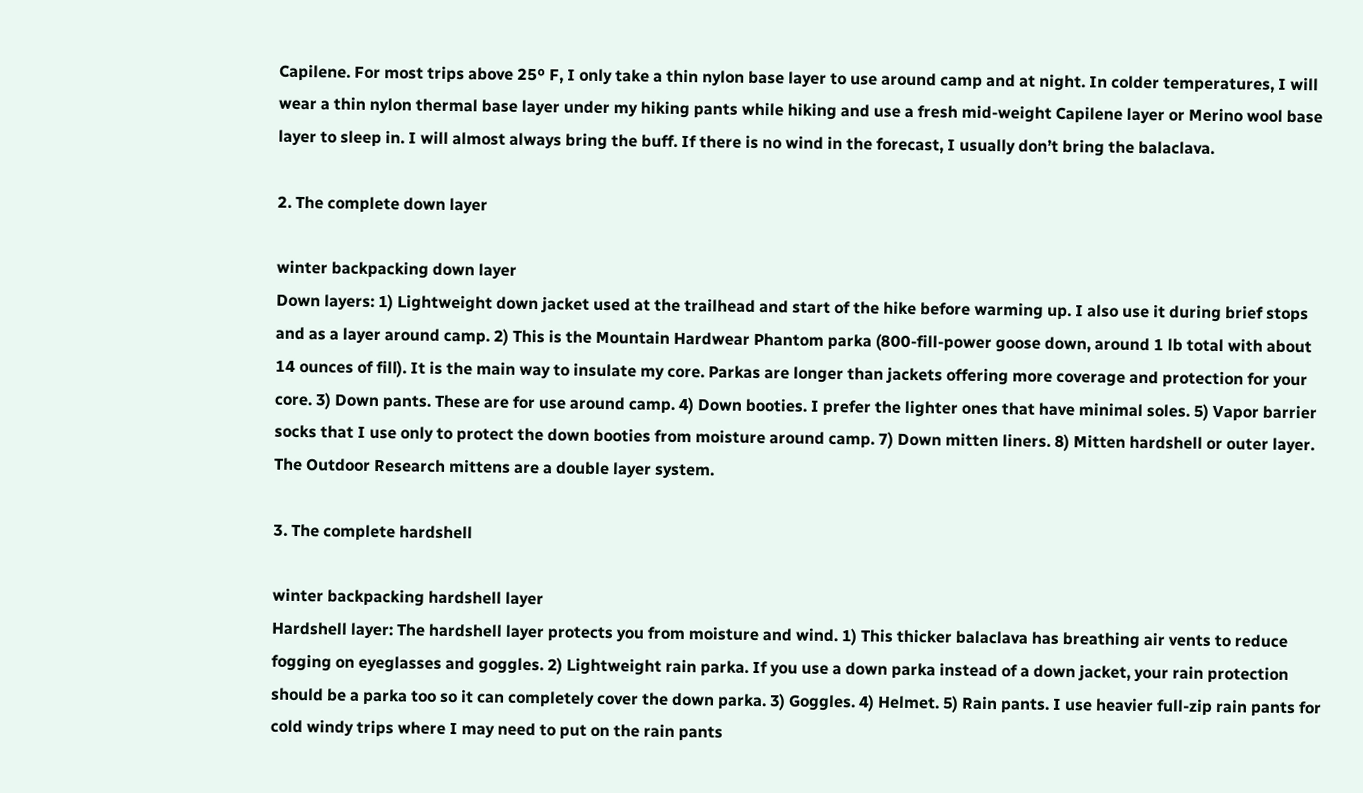Capilene. For most trips above 25º F, I only take a thin nylon base layer to use around camp and at night. In colder temperatures, I will wear a thin nylon thermal base layer under my hiking pants while hiking and use a fresh mid-weight Capilene layer or Merino wool base layer to sleep in. I will almost always bring the buff. If there is no wind in the forecast, I usually don’t bring the balaclava.

2. The complete down layer

winter backpacking down layer
Down layers: 1) Lightweight down jacket used at the trailhead and start of the hike before warming up. I also use it during brief stops and as a layer around camp. 2) This is the Mountain Hardwear Phantom parka (800-fill-power goose down, around 1 lb total with about 14 ounces of fill). It is the main way to insulate my core. Parkas are longer than jackets offering more coverage and protection for your core. 3) Down pants. These are for use around camp. 4) Down booties. I prefer the lighter ones that have minimal soles. 5) Vapor barrier socks that I use only to protect the down booties from moisture around camp. 7) Down mitten liners. 8) Mitten hardshell or outer layer. The Outdoor Research mittens are a double layer system.

3. The complete hardshell

winter backpacking hardshell layer
Hardshell layer: The hardshell layer protects you from moisture and wind. 1) This thicker balaclava has breathing air vents to reduce fogging on eyeglasses and goggles. 2) Lightweight rain parka. If you use a down parka instead of a down jacket, your rain protection should be a parka too so it can completely cover the down parka. 3) Goggles. 4) Helmet. 5) Rain pants. I use heavier full-zip rain pants for cold windy trips where I may need to put on the rain pants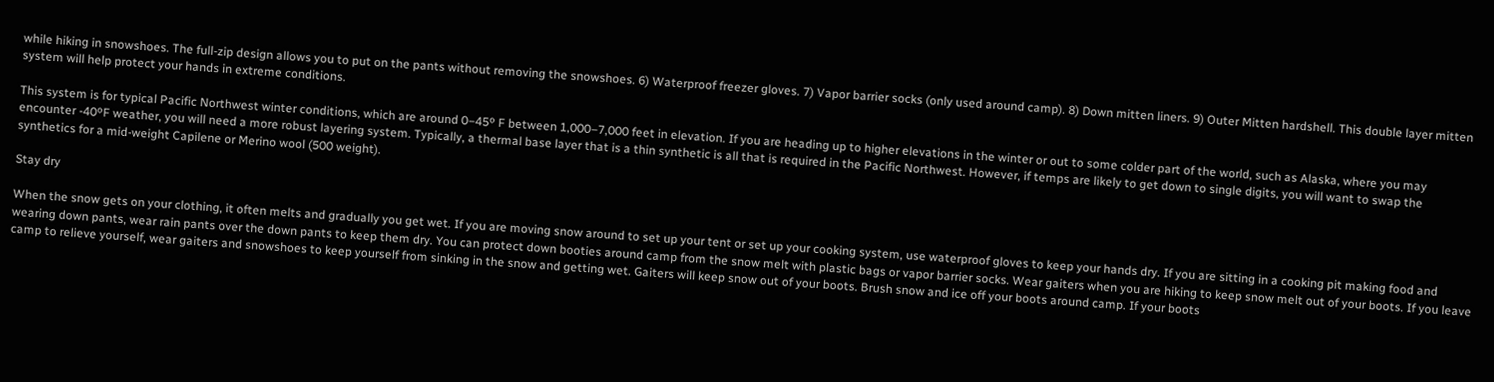while hiking in snowshoes. The full-zip design allows you to put on the pants without removing the snowshoes. 6) Waterproof freezer gloves. 7) Vapor barrier socks (only used around camp). 8) Down mitten liners. 9) Outer Mitten hardshell. This double layer mitten system will help protect your hands in extreme conditions.

This system is for typical Pacific Northwest winter conditions, which are around 0–45º F between 1,000–7,000 feet in elevation. If you are heading up to higher elevations in the winter or out to some colder part of the world, such as Alaska, where you may encounter -40ºF weather, you will need a more robust layering system. Typically, a thermal base layer that is a thin synthetic is all that is required in the Pacific Northwest. However, if temps are likely to get down to single digits, you will want to swap the synthetics for a mid-weight Capilene or Merino wool (500 weight).

Stay dry

When the snow gets on your clothing, it often melts and gradually you get wet. If you are moving snow around to set up your tent or set up your cooking system, use waterproof gloves to keep your hands dry. If you are sitting in a cooking pit making food and wearing down pants, wear rain pants over the down pants to keep them dry. You can protect down booties around camp from the snow melt with plastic bags or vapor barrier socks. Wear gaiters when you are hiking to keep snow melt out of your boots. If you leave camp to relieve yourself, wear gaiters and snowshoes to keep yourself from sinking in the snow and getting wet. Gaiters will keep snow out of your boots. Brush snow and ice off your boots around camp. If your boots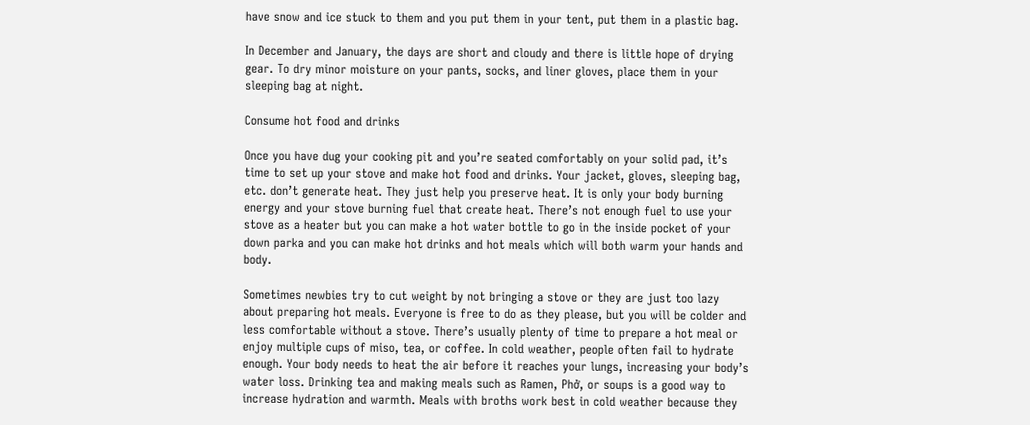have snow and ice stuck to them and you put them in your tent, put them in a plastic bag.

In December and January, the days are short and cloudy and there is little hope of drying gear. To dry minor moisture on your pants, socks, and liner gloves, place them in your sleeping bag at night.

Consume hot food and drinks

Once you have dug your cooking pit and you’re seated comfortably on your solid pad, it’s time to set up your stove and make hot food and drinks. Your jacket, gloves, sleeping bag, etc. don’t generate heat. They just help you preserve heat. It is only your body burning energy and your stove burning fuel that create heat. There’s not enough fuel to use your stove as a heater but you can make a hot water bottle to go in the inside pocket of your down parka and you can make hot drinks and hot meals which will both warm your hands and body.

Sometimes newbies try to cut weight by not bringing a stove or they are just too lazy about preparing hot meals. Everyone is free to do as they please, but you will be colder and less comfortable without a stove. There’s usually plenty of time to prepare a hot meal or enjoy multiple cups of miso, tea, or coffee. In cold weather, people often fail to hydrate enough. Your body needs to heat the air before it reaches your lungs, increasing your body’s water loss. Drinking tea and making meals such as Ramen, Phở, or soups is a good way to increase hydration and warmth. Meals with broths work best in cold weather because they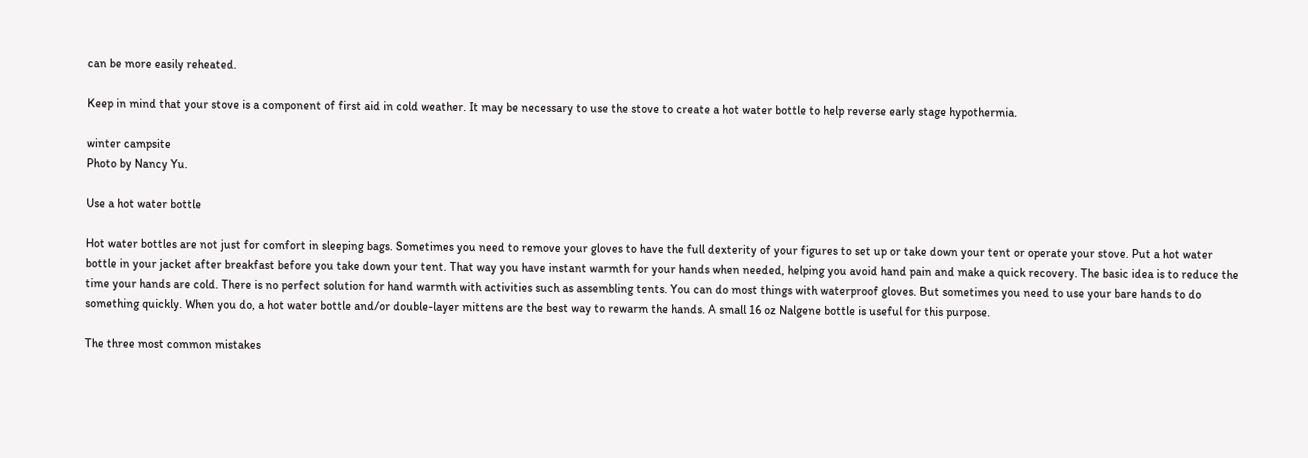can be more easily reheated.

Keep in mind that your stove is a component of first aid in cold weather. It may be necessary to use the stove to create a hot water bottle to help reverse early stage hypothermia.

winter campsite
Photo by Nancy Yu.

Use a hot water bottle

Hot water bottles are not just for comfort in sleeping bags. Sometimes you need to remove your gloves to have the full dexterity of your figures to set up or take down your tent or operate your stove. Put a hot water bottle in your jacket after breakfast before you take down your tent. That way you have instant warmth for your hands when needed, helping you avoid hand pain and make a quick recovery. The basic idea is to reduce the time your hands are cold. There is no perfect solution for hand warmth with activities such as assembling tents. You can do most things with waterproof gloves. But sometimes you need to use your bare hands to do something quickly. When you do, a hot water bottle and/or double-layer mittens are the best way to rewarm the hands. A small 16 oz Nalgene bottle is useful for this purpose.

The three most common mistakes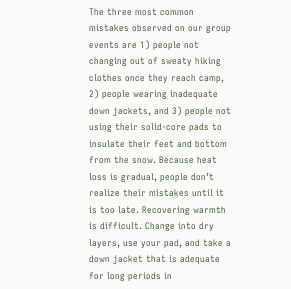The three most common mistakes observed on our group events are 1) people not changing out of sweaty hiking clothes once they reach camp, 2) people wearing inadequate down jackets, and 3) people not using their solid-core pads to insulate their feet and bottom from the snow. Because heat loss is gradual, people don’t realize their mistakes until it is too late. Recovering warmth is difficult. Change into dry layers, use your pad, and take a down jacket that is adequate for long periods in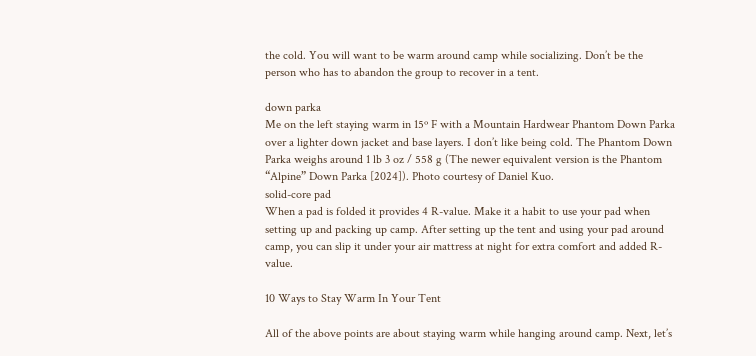the cold. You will want to be warm around camp while socializing. Don’t be the person who has to abandon the group to recover in a tent.

down parka
Me on the left staying warm in 15º F with a Mountain Hardwear Phantom Down Parka over a lighter down jacket and base layers. I don’t like being cold. The Phantom Down Parka weighs around 1 lb 3 oz / 558 g (The newer equivalent version is the Phantom “Alpine” Down Parka [2024]). Photo courtesy of Daniel Kuo.
solid-core pad
When a pad is folded it provides 4 R-value. Make it a habit to use your pad when setting up and packing up camp. After setting up the tent and using your pad around camp, you can slip it under your air mattress at night for extra comfort and added R-value.

10 Ways to Stay Warm In Your Tent

All of the above points are about staying warm while hanging around camp. Next, let’s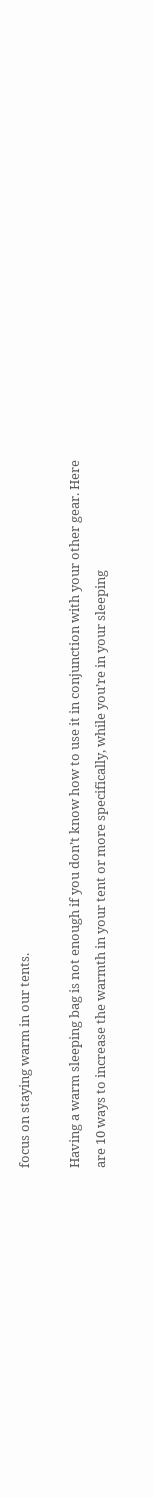focus on staying warm in our tents.

Having a warm sleeping bag is not enough if you don’t know how to use it in conjunction with your other gear. Here are 10 ways to increase the warmth in your tent or more specifically, while you’re in your sleeping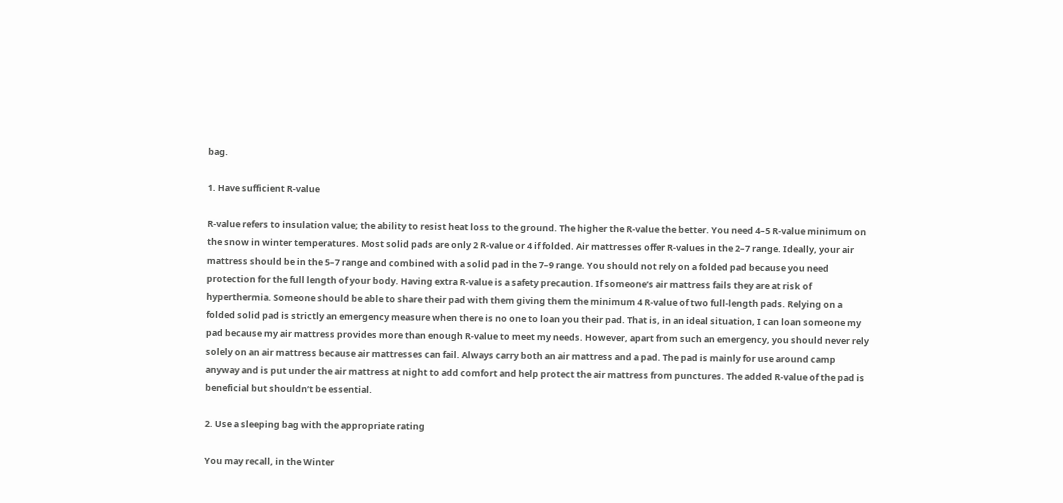bag.

1. Have sufficient R-value

R-value refers to insulation value; the ability to resist heat loss to the ground. The higher the R-value the better. You need 4–5 R-value minimum on the snow in winter temperatures. Most solid pads are only 2 R-value or 4 if folded. Air mattresses offer R-values in the 2–7 range. Ideally, your air mattress should be in the 5–7 range and combined with a solid pad in the 7–9 range. You should not rely on a folded pad because you need protection for the full length of your body. Having extra R-value is a safety precaution. If someone’s air mattress fails they are at risk of hyperthermia. Someone should be able to share their pad with them giving them the minimum 4 R-value of two full-length pads. Relying on a folded solid pad is strictly an emergency measure when there is no one to loan you their pad. That is, in an ideal situation, I can loan someone my pad because my air mattress provides more than enough R-value to meet my needs. However, apart from such an emergency, you should never rely solely on an air mattress because air mattresses can fail. Always carry both an air mattress and a pad. The pad is mainly for use around camp anyway and is put under the air mattress at night to add comfort and help protect the air mattress from punctures. The added R-value of the pad is beneficial but shouldn’t be essential.

2. Use a sleeping bag with the appropriate rating

You may recall, in the Winter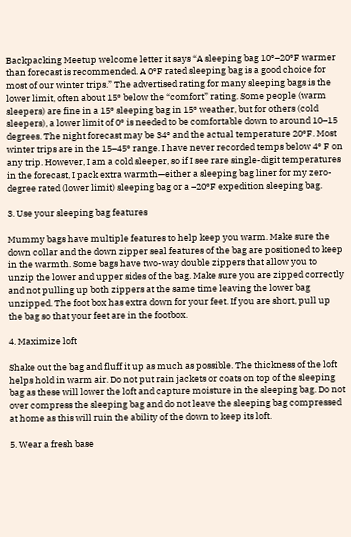Backpacking Meetup welcome letter it says “A sleeping bag 10º–20ºF warmer than forecast is recommended. A 0ºF rated sleeping bag is a good choice for most of our winter trips.” The advertised rating for many sleeping bags is the lower limit, often about 15º below the “comfort” rating. Some people (warm sleepers) are fine in a 15º sleeping bag in 15º weather, but for others (cold sleepers), a lower limit of 0º is needed to be comfortable down to around 10–15 degrees. The night forecast may be 34º and the actual temperature 20ºF. Most winter trips are in the 15–45º range. I have never recorded temps below 4º F on any trip. However, I am a cold sleeper, so if I see rare single-digit temperatures in the forecast, I pack extra warmth—either a sleeping bag liner for my zero-degree rated (lower limit) sleeping bag or a –20ºF expedition sleeping bag.

3. Use your sleeping bag features

Mummy bags have multiple features to help keep you warm. Make sure the down collar and the down zipper seal features of the bag are positioned to keep in the warmth. Some bags have two-way double zippers that allow you to unzip the lower and upper sides of the bag. Make sure you are zipped correctly and not pulling up both zippers at the same time leaving the lower bag unzipped. The foot box has extra down for your feet. If you are short, pull up the bag so that your feet are in the footbox.

4. Maximize loft

Shake out the bag and fluff it up as much as possible. The thickness of the loft helps hold in warm air. Do not put rain jackets or coats on top of the sleeping bag as these will lower the loft and capture moisture in the sleeping bag. Do not over compress the sleeping bag and do not leave the sleeping bag compressed at home as this will ruin the ability of the down to keep its loft.

5. Wear a fresh base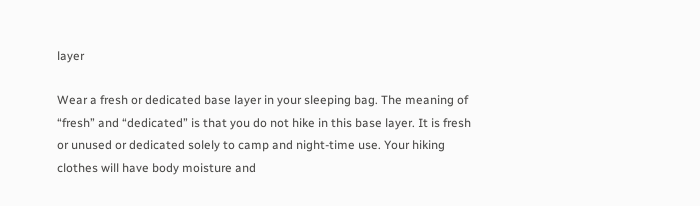layer

Wear a fresh or dedicated base layer in your sleeping bag. The meaning of “fresh” and “dedicated” is that you do not hike in this base layer. It is fresh or unused or dedicated solely to camp and night-time use. Your hiking clothes will have body moisture and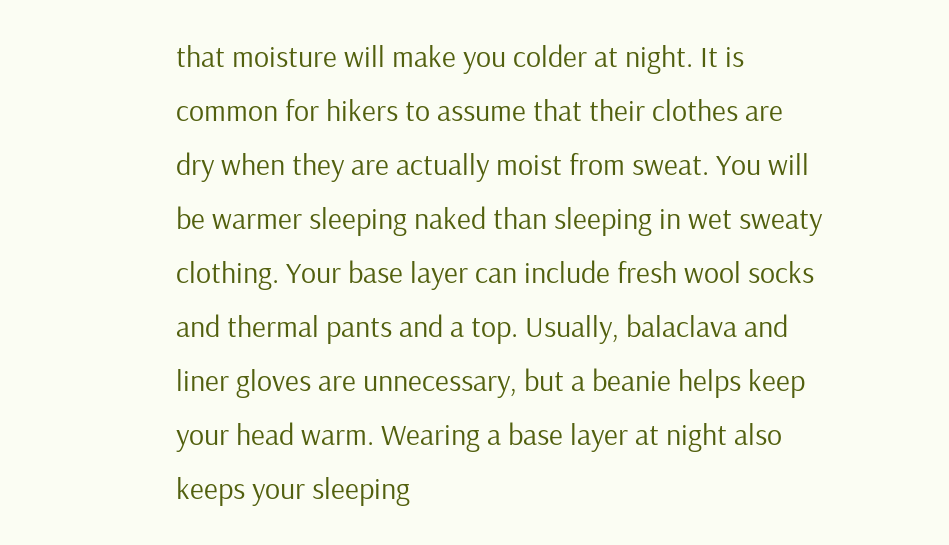that moisture will make you colder at night. It is common for hikers to assume that their clothes are dry when they are actually moist from sweat. You will be warmer sleeping naked than sleeping in wet sweaty clothing. Your base layer can include fresh wool socks and thermal pants and a top. Usually, balaclava and liner gloves are unnecessary, but a beanie helps keep your head warm. Wearing a base layer at night also keeps your sleeping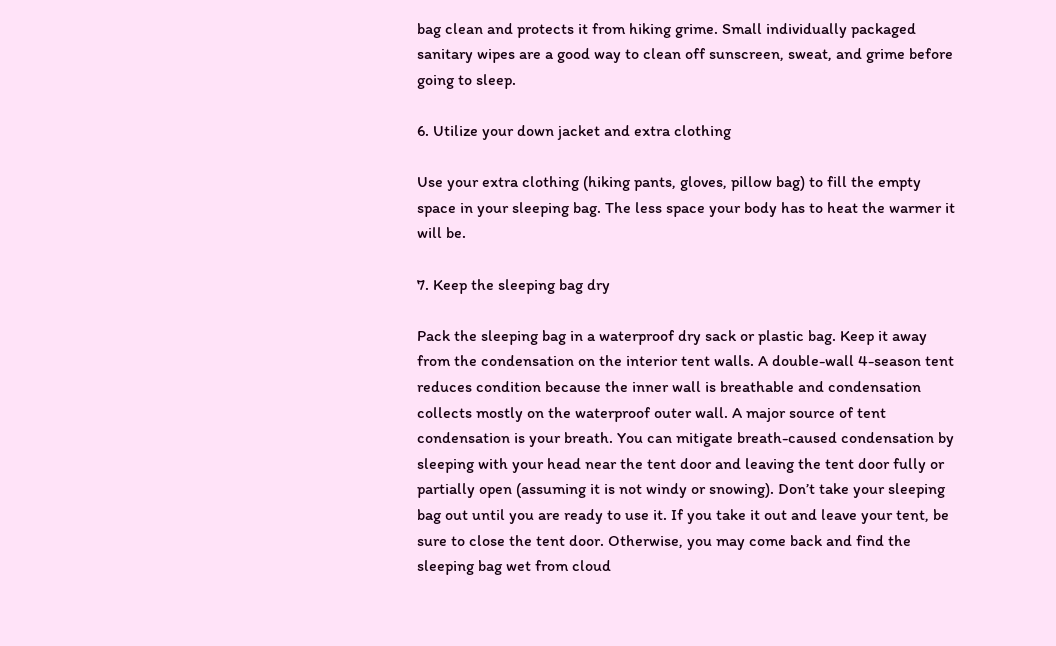bag clean and protects it from hiking grime. Small individually packaged sanitary wipes are a good way to clean off sunscreen, sweat, and grime before going to sleep.

6. Utilize your down jacket and extra clothing

Use your extra clothing (hiking pants, gloves, pillow bag) to fill the empty space in your sleeping bag. The less space your body has to heat the warmer it will be.

7. Keep the sleeping bag dry

Pack the sleeping bag in a waterproof dry sack or plastic bag. Keep it away from the condensation on the interior tent walls. A double-wall 4-season tent reduces condition because the inner wall is breathable and condensation collects mostly on the waterproof outer wall. A major source of tent condensation is your breath. You can mitigate breath-caused condensation by sleeping with your head near the tent door and leaving the tent door fully or partially open (assuming it is not windy or snowing). Don’t take your sleeping bag out until you are ready to use it. If you take it out and leave your tent, be sure to close the tent door. Otherwise, you may come back and find the sleeping bag wet from cloud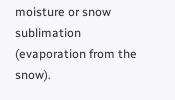moisture or snow sublimation (evaporation from the snow).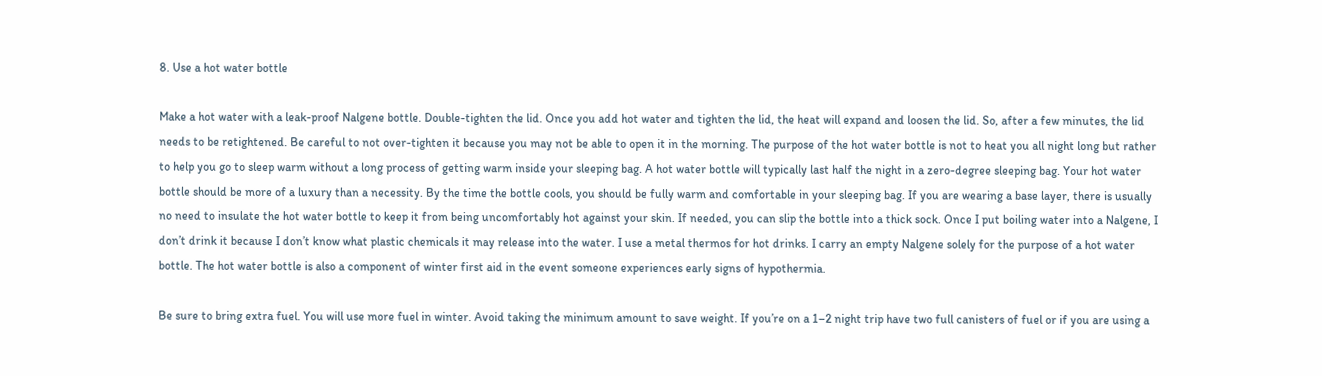8. Use a hot water bottle

Make a hot water with a leak-proof Nalgene bottle. Double-tighten the lid. Once you add hot water and tighten the lid, the heat will expand and loosen the lid. So, after a few minutes, the lid needs to be retightened. Be careful to not over-tighten it because you may not be able to open it in the morning. The purpose of the hot water bottle is not to heat you all night long but rather to help you go to sleep warm without a long process of getting warm inside your sleeping bag. A hot water bottle will typically last half the night in a zero-degree sleeping bag. Your hot water bottle should be more of a luxury than a necessity. By the time the bottle cools, you should be fully warm and comfortable in your sleeping bag. If you are wearing a base layer, there is usually no need to insulate the hot water bottle to keep it from being uncomfortably hot against your skin. If needed, you can slip the bottle into a thick sock. Once I put boiling water into a Nalgene, I don’t drink it because I don’t know what plastic chemicals it may release into the water. I use a metal thermos for hot drinks. I carry an empty Nalgene solely for the purpose of a hot water bottle. The hot water bottle is also a component of winter first aid in the event someone experiences early signs of hypothermia.

Be sure to bring extra fuel. You will use more fuel in winter. Avoid taking the minimum amount to save weight. If you’re on a 1–2 night trip have two full canisters of fuel or if you are using a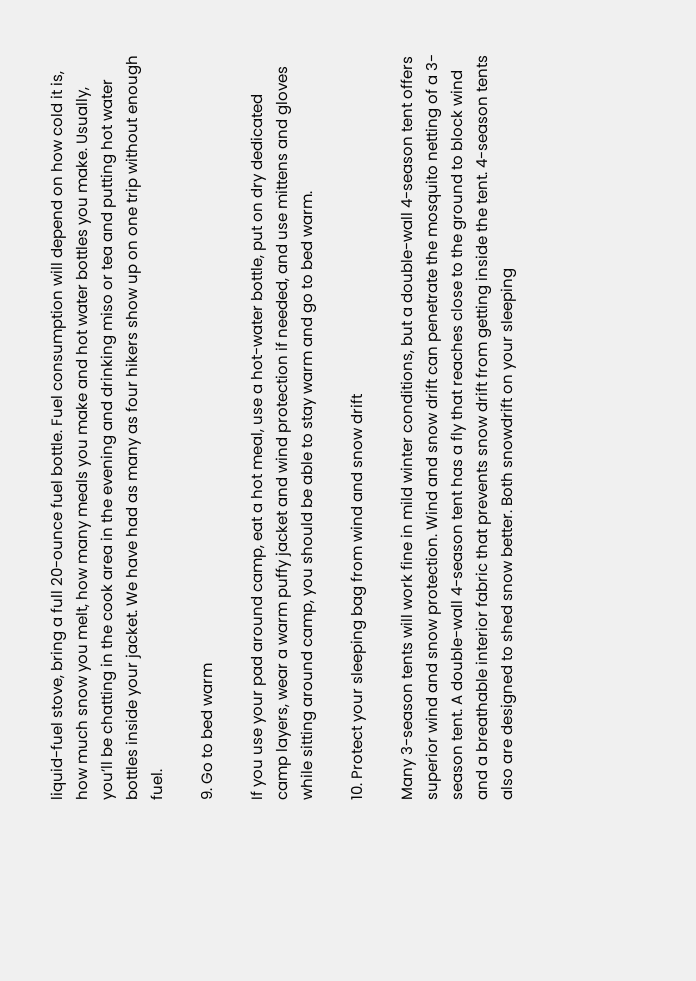liquid-fuel stove, bring a full 20-ounce fuel bottle. Fuel consumption will depend on how cold it is, how much snow you melt, how many meals you make and hot water bottles you make. Usually, you’ll be chatting in the cook area in the evening and drinking miso or tea and putting hot water bottles inside your jacket. We have had as many as four hikers show up on one trip without enough fuel.

9. Go to bed warm

If you use your pad around camp, eat a hot meal, use a hot-water bottle, put on dry dedicated camp layers, wear a warm puffy jacket and wind protection if needed, and use mittens and gloves while sitting around camp, you should be able to stay warm and go to bed warm.

10. Protect your sleeping bag from wind and snow drift

Many 3-season tents will work fine in mild winter conditions, but a double-wall 4-season tent offers superior wind and snow protection. Wind and snow drift can penetrate the mosquito netting of a 3-season tent. A double-wall 4-season tent has a fly that reaches close to the ground to block wind and a breathable interior fabric that prevents snow drift from getting inside the tent. 4-season tents also are designed to shed snow better. Both snowdrift on your sleeping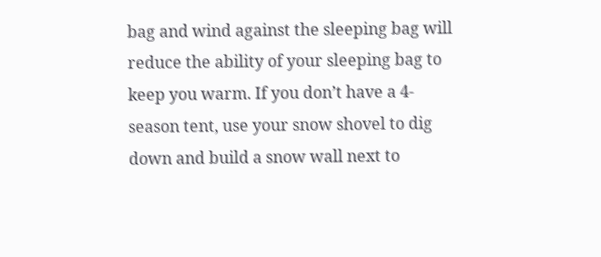bag and wind against the sleeping bag will reduce the ability of your sleeping bag to keep you warm. If you don’t have a 4-season tent, use your snow shovel to dig down and build a snow wall next to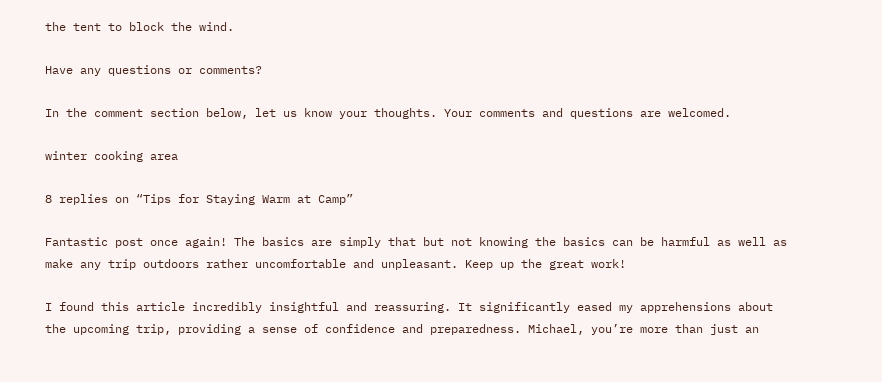the tent to block the wind.

Have any questions or comments?

In the comment section below, let us know your thoughts. Your comments and questions are welcomed.

winter cooking area

8 replies on “Tips for Staying Warm at Camp”

Fantastic post once again! The basics are simply that but not knowing the basics can be harmful as well as make any trip outdoors rather uncomfortable and unpleasant. Keep up the great work!

I found this article incredibly insightful and reassuring. It significantly eased my apprehensions about the upcoming trip, providing a sense of confidence and preparedness. Michael, you’re more than just an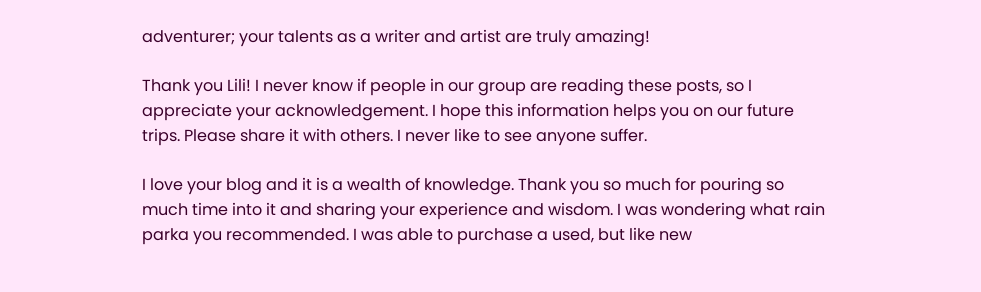adventurer; your talents as a writer and artist are truly amazing!

Thank you Lili! I never know if people in our group are reading these posts, so I appreciate your acknowledgement. I hope this information helps you on our future trips. Please share it with others. I never like to see anyone suffer.

I love your blog and it is a wealth of knowledge. Thank you so much for pouring so much time into it and sharing your experience and wisdom. I was wondering what rain parka you recommended. I was able to purchase a used, but like new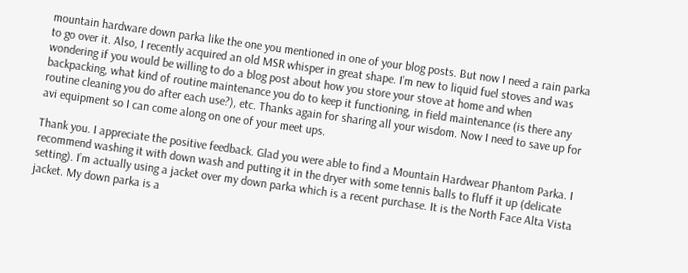mountain hardware down parka like the one you mentioned in one of your blog posts. But now I need a rain parka to go over it. Also, I recently acquired an old MSR whisper in great shape. I’m new to liquid fuel stoves and was wondering if you would be willing to do a blog post about how you store your stove at home and when backpacking, what kind of routine maintenance you do to keep it functioning, in field maintenance (is there any routine cleaning you do after each use?), etc. Thanks again for sharing all your wisdom. Now I need to save up for avi equipment so I can come along on one of your meet ups.

Thank you. I appreciate the positive feedback. Glad you were able to find a Mountain Hardwear Phantom Parka. I recommend washing it with down wash and putting it in the dryer with some tennis balls to fluff it up (delicate setting). I’m actually using a jacket over my down parka which is a recent purchase. It is the North Face Alta Vista jacket. My down parka is a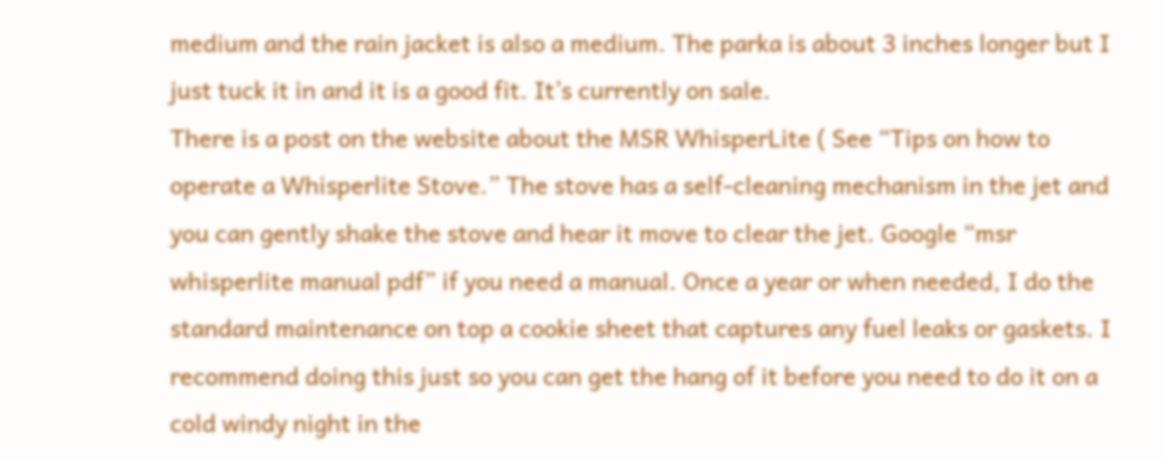medium and the rain jacket is also a medium. The parka is about 3 inches longer but I just tuck it in and it is a good fit. It’s currently on sale.
There is a post on the website about the MSR WhisperLite ( See “Tips on how to operate a Whisperlite Stove.” The stove has a self-cleaning mechanism in the jet and you can gently shake the stove and hear it move to clear the jet. Google “msr whisperlite manual pdf” if you need a manual. Once a year or when needed, I do the standard maintenance on top a cookie sheet that captures any fuel leaks or gaskets. I recommend doing this just so you can get the hang of it before you need to do it on a cold windy night in the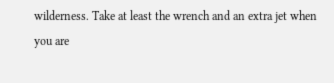wilderness. Take at least the wrench and an extra jet when you are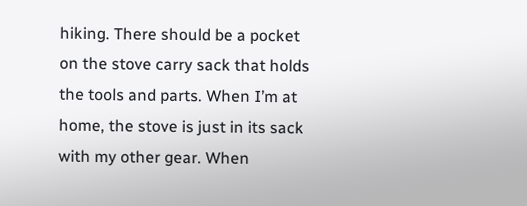hiking. There should be a pocket on the stove carry sack that holds the tools and parts. When I’m at home, the stove is just in its sack with my other gear. When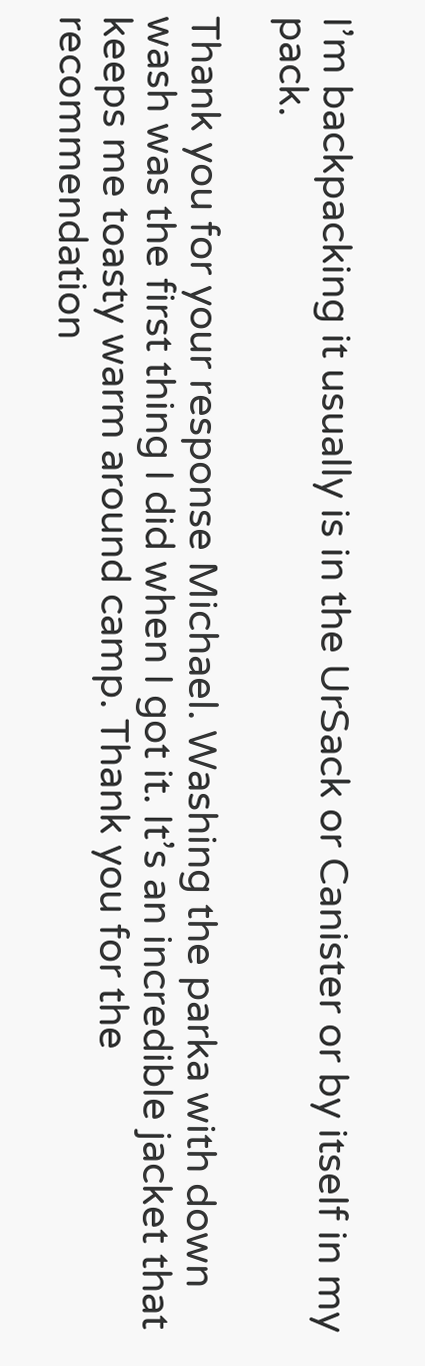I’m backpacking it usually is in the UrSack or Canister or by itself in my pack.

Thank you for your response Michael. Washing the parka with down wash was the first thing I did when I got it. It’s an incredible jacket that keeps me toasty warm around camp. Thank you for the recommendation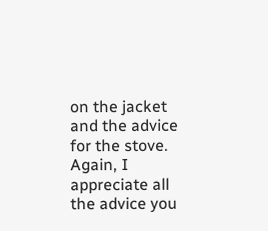on the jacket and the advice for the stove. Again, I appreciate all the advice you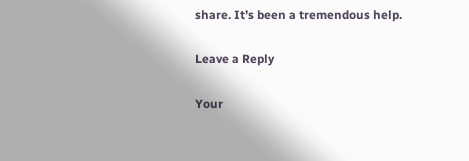share. It’s been a tremendous help.

Leave a Reply

Your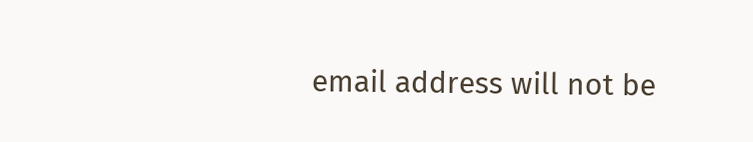email address will not be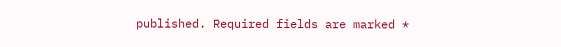published. Required fields are marked *